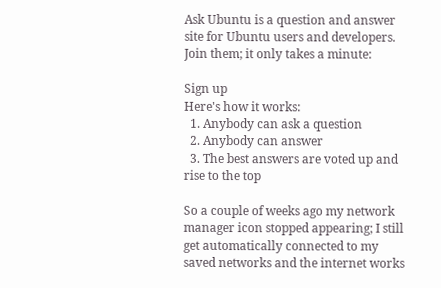Ask Ubuntu is a question and answer site for Ubuntu users and developers. Join them; it only takes a minute:

Sign up
Here's how it works:
  1. Anybody can ask a question
  2. Anybody can answer
  3. The best answers are voted up and rise to the top

So a couple of weeks ago my network manager icon stopped appearing; I still get automatically connected to my saved networks and the internet works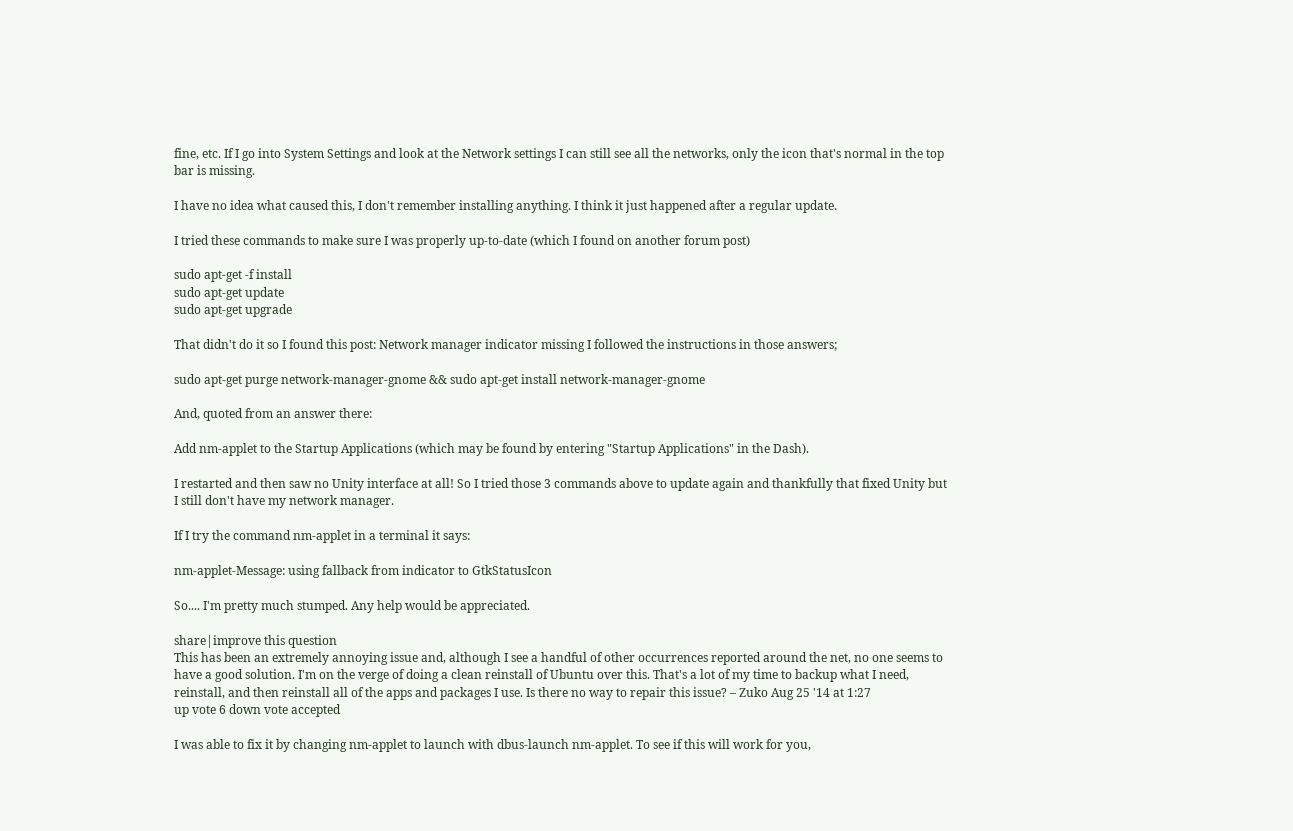fine, etc. If I go into System Settings and look at the Network settings I can still see all the networks, only the icon that's normal in the top bar is missing.

I have no idea what caused this, I don't remember installing anything. I think it just happened after a regular update.

I tried these commands to make sure I was properly up-to-date (which I found on another forum post)

sudo apt-get -f install
sudo apt-get update
sudo apt-get upgrade

That didn't do it so I found this post: Network manager indicator missing I followed the instructions in those answers;

sudo apt-get purge network-manager-gnome && sudo apt-get install network-manager-gnome

And, quoted from an answer there:

Add nm-applet to the Startup Applications (which may be found by entering "Startup Applications" in the Dash).

I restarted and then saw no Unity interface at all! So I tried those 3 commands above to update again and thankfully that fixed Unity but I still don't have my network manager.

If I try the command nm-applet in a terminal it says:

nm-applet-Message: using fallback from indicator to GtkStatusIcon

So.... I'm pretty much stumped. Any help would be appreciated.

share|improve this question
This has been an extremely annoying issue and, although I see a handful of other occurrences reported around the net, no one seems to have a good solution. I'm on the verge of doing a clean reinstall of Ubuntu over this. That's a lot of my time to backup what I need, reinstall, and then reinstall all of the apps and packages I use. Is there no way to repair this issue? – Zuko Aug 25 '14 at 1:27
up vote 6 down vote accepted

I was able to fix it by changing nm-applet to launch with dbus-launch nm-applet. To see if this will work for you,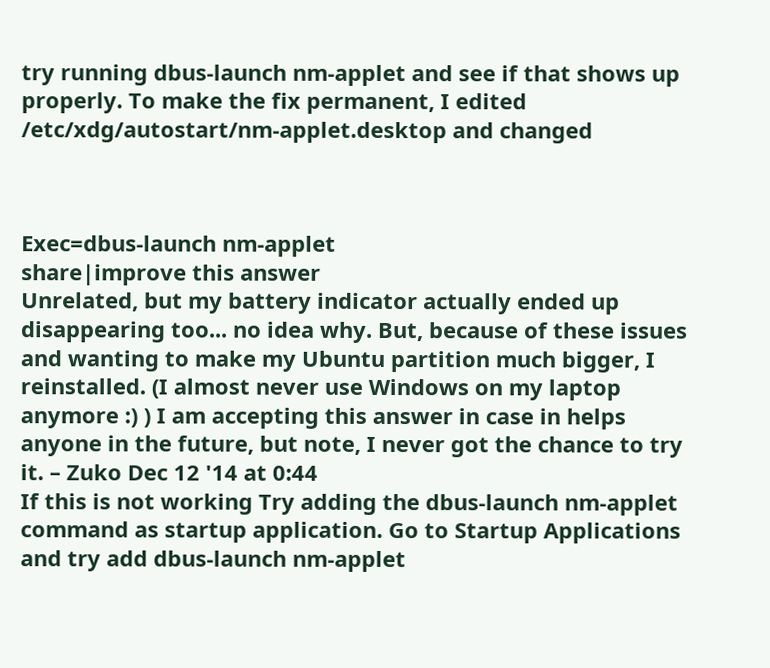try running dbus-launch nm-applet and see if that shows up properly. To make the fix permanent, I edited /etc/xdg/autostart/nm-applet.desktop and changed



Exec=dbus-launch nm-applet
share|improve this answer
Unrelated, but my battery indicator actually ended up disappearing too... no idea why. But, because of these issues and wanting to make my Ubuntu partition much bigger, I reinstalled. (I almost never use Windows on my laptop anymore :) ) I am accepting this answer in case in helps anyone in the future, but note, I never got the chance to try it. – Zuko Dec 12 '14 at 0:44
If this is not working Try adding the dbus-launch nm-applet command as startup application. Go to Startup Applications and try add dbus-launch nm-applet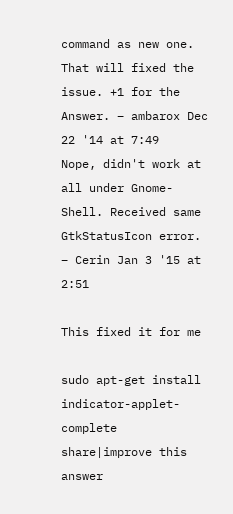command as new one. That will fixed the issue. +1 for the Answer. – ambarox Dec 22 '14 at 7:49
Nope, didn't work at all under Gnome-Shell. Received same GtkStatusIcon error. – Cerin Jan 3 '15 at 2:51

This fixed it for me

sudo apt-get install indicator-applet-complete
share|improve this answer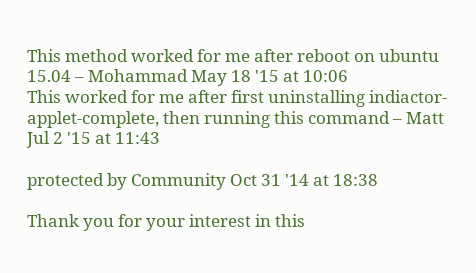This method worked for me after reboot on ubuntu 15.04 – Mohammad May 18 '15 at 10:06
This worked for me after first uninstalling indiactor-applet-complete, then running this command – Matt Jul 2 '15 at 11:43

protected by Community Oct 31 '14 at 18:38

Thank you for your interest in this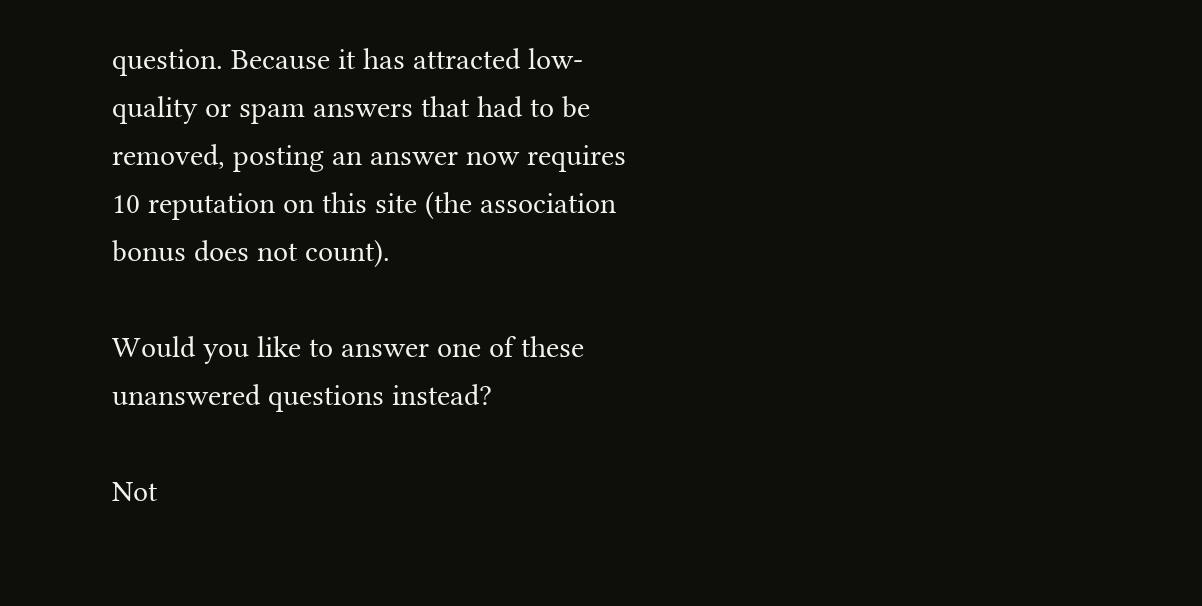question. Because it has attracted low-quality or spam answers that had to be removed, posting an answer now requires 10 reputation on this site (the association bonus does not count).

Would you like to answer one of these unanswered questions instead?

Not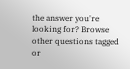the answer you're looking for? Browse other questions tagged or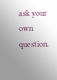ask your own question.